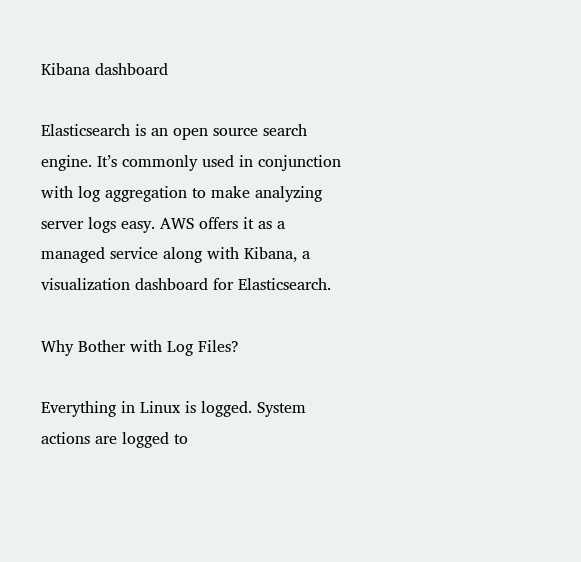Kibana dashboard

Elasticsearch is an open source search engine. It’s commonly used in conjunction with log aggregation to make analyzing server logs easy. AWS offers it as a managed service along with Kibana, a visualization dashboard for Elasticsearch.

Why Bother with Log Files?

Everything in Linux is logged. System actions are logged to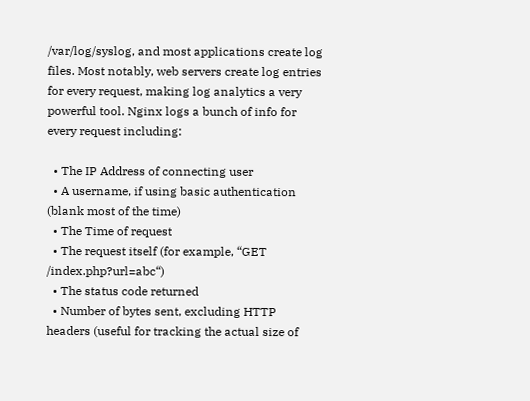/var/log/syslog, and most applications create log files. Most notably, web servers create log entries for every request, making log analytics a very powerful tool. Nginx logs a bunch of info for every request including:

  • The IP Address of connecting user
  • A username, if using basic authentication (blank most of the time)
  • The Time of request
  • The request itself (for example, “GET /index.php?url=abc“)
  • The status code returned
  • Number of bytes sent, excluding HTTP headers (useful for tracking the actual size of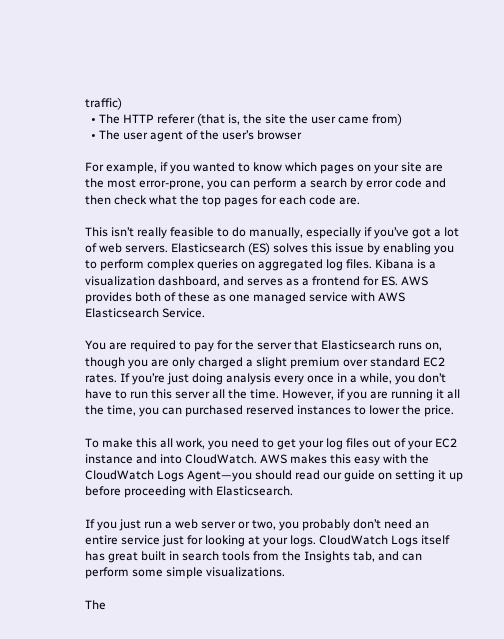traffic)
  • The HTTP referer (that is, the site the user came from)
  • The user agent of the user’s browser

For example, if you wanted to know which pages on your site are the most error-prone, you can perform a search by error code and then check what the top pages for each code are.

This isn’t really feasible to do manually, especially if you’ve got a lot of web servers. Elasticsearch (ES) solves this issue by enabling you to perform complex queries on aggregated log files. Kibana is a visualization dashboard, and serves as a frontend for ES. AWS provides both of these as one managed service with AWS Elasticsearch Service.

You are required to pay for the server that Elasticsearch runs on, though you are only charged a slight premium over standard EC2 rates. If you’re just doing analysis every once in a while, you don’t have to run this server all the time. However, if you are running it all the time, you can purchased reserved instances to lower the price.

To make this all work, you need to get your log files out of your EC2 instance and into CloudWatch. AWS makes this easy with the CloudWatch Logs Agent—you should read our guide on setting it up before proceeding with Elasticsearch.

If you just run a web server or two, you probably don’t need an entire service just for looking at your logs. CloudWatch Logs itself has great built in search tools from the Insights tab, and can perform some simple visualizations.

The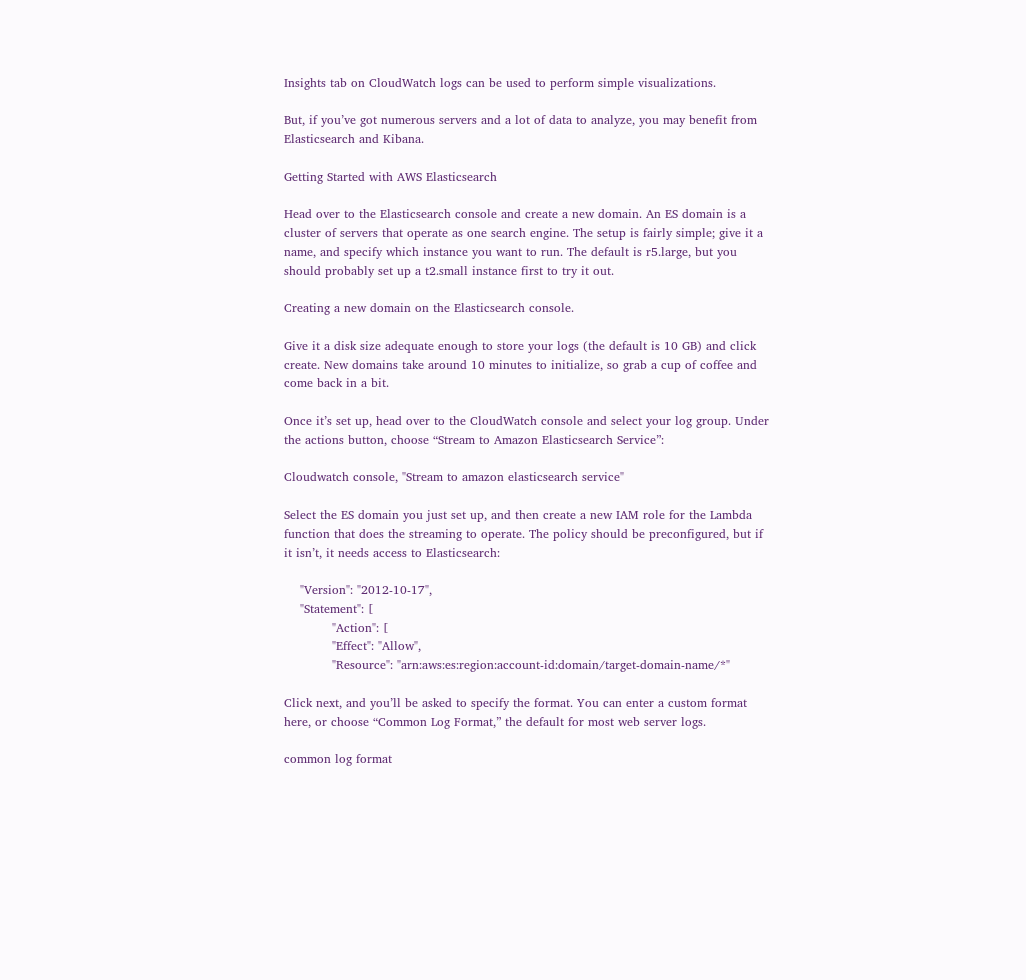Insights tab on CloudWatch logs can be used to perform simple visualizations.

But, if you’ve got numerous servers and a lot of data to analyze, you may benefit from Elasticsearch and Kibana.

Getting Started with AWS Elasticsearch

Head over to the Elasticsearch console and create a new domain. An ES domain is a cluster of servers that operate as one search engine. The setup is fairly simple; give it a name, and specify which instance you want to run. The default is r5.large, but you should probably set up a t2.small instance first to try it out.

Creating a new domain on the Elasticsearch console.

Give it a disk size adequate enough to store your logs (the default is 10 GB) and click create. New domains take around 10 minutes to initialize, so grab a cup of coffee and come back in a bit.

Once it’s set up, head over to the CloudWatch console and select your log group. Under the actions button, choose “Stream to Amazon Elasticsearch Service”:

Cloudwatch console, "Stream to amazon elasticsearch service"

Select the ES domain you just set up, and then create a new IAM role for the Lambda function that does the streaming to operate. The policy should be preconfigured, but if it isn’t, it needs access to Elasticsearch:

    "Version": "2012-10-17",
    "Statement": [
            "Action": [
            "Effect": "Allow",
            "Resource": "arn:aws:es:region:account-id:domain/target-domain-name/*"

Click next, and you’ll be asked to specify the format. You can enter a custom format here, or choose “Common Log Format,” the default for most web server logs.

common log format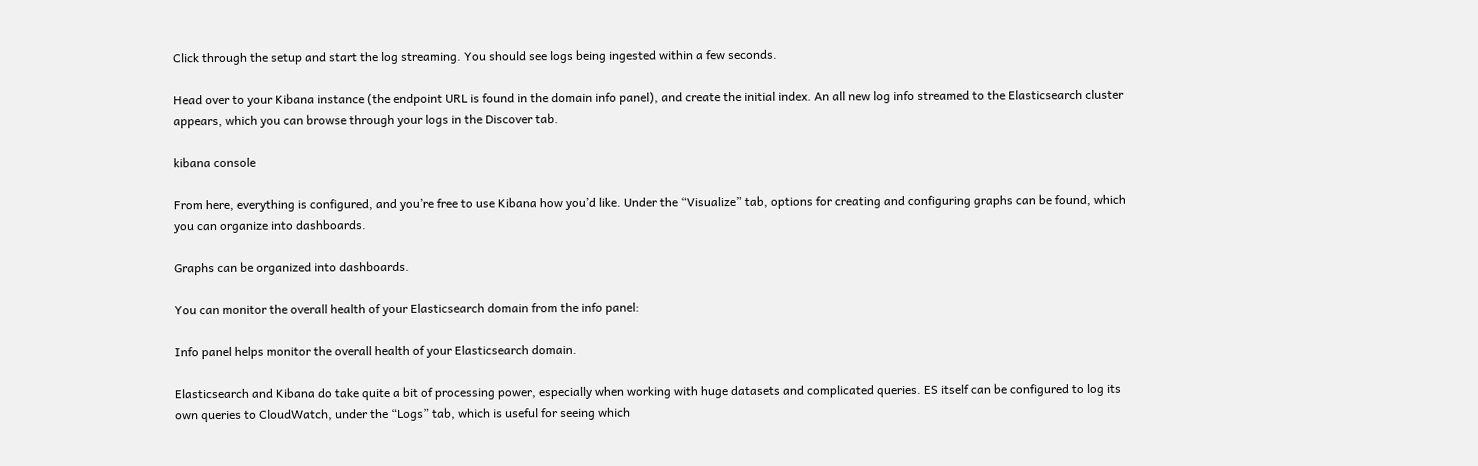Click through the setup and start the log streaming. You should see logs being ingested within a few seconds.

Head over to your Kibana instance (the endpoint URL is found in the domain info panel), and create the initial index. An all new log info streamed to the Elasticsearch cluster appears, which you can browse through your logs in the Discover tab.

kibana console

From here, everything is configured, and you’re free to use Kibana how you’d like. Under the “Visualize” tab, options for creating and configuring graphs can be found, which you can organize into dashboards.

Graphs can be organized into dashboards.

You can monitor the overall health of your Elasticsearch domain from the info panel:

Info panel helps monitor the overall health of your Elasticsearch domain.

Elasticsearch and Kibana do take quite a bit of processing power, especially when working with huge datasets and complicated queries. ES itself can be configured to log its own queries to CloudWatch, under the “Logs” tab, which is useful for seeing which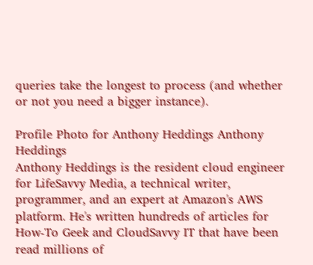queries take the longest to process (and whether or not you need a bigger instance).

Profile Photo for Anthony Heddings Anthony Heddings
Anthony Heddings is the resident cloud engineer for LifeSavvy Media, a technical writer, programmer, and an expert at Amazon's AWS platform. He's written hundreds of articles for How-To Geek and CloudSavvy IT that have been read millions of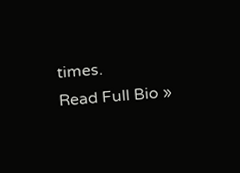times.
Read Full Bio »